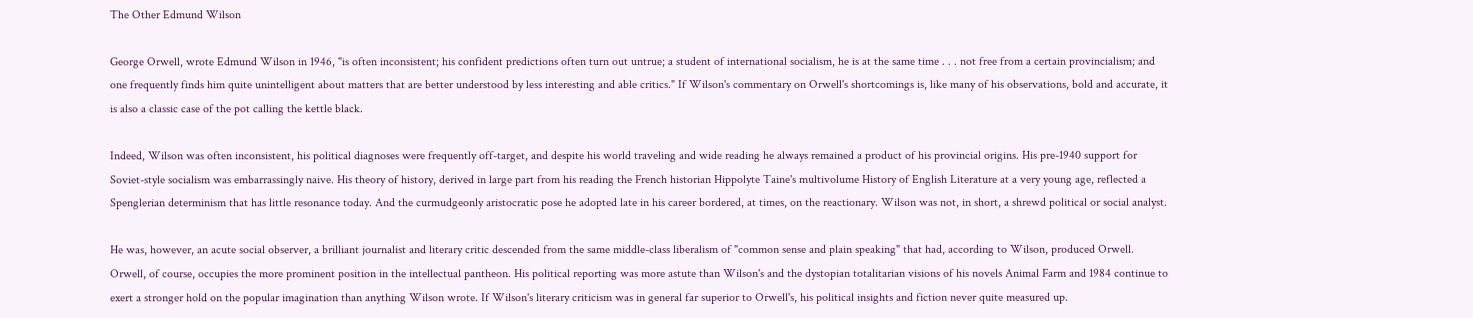The Other Edmund Wilson

George Orwell, wrote Edmund Wilson in 1946, "is often inconsistent; his confident predictions often turn out untrue; a student of international socialism, he is at the same time . . . not free from a certain provincialism; and one frequently finds him quite unintelligent about matters that are better understood by less interesting and able critics." If Wilson's commentary on Orwell's shortcomings is, like many of his observations, bold and accurate, it is also a classic case of the pot calling the kettle black.

Indeed, Wilson was often inconsistent, his political diagnoses were frequently off-target, and despite his world traveling and wide reading he always remained a product of his provincial origins. His pre-1940 support for Soviet-style socialism was embarrassingly naive. His theory of history, derived in large part from his reading the French historian Hippolyte Taine's multivolume History of English Literature at a very young age, reflected a Spenglerian determinism that has little resonance today. And the curmudgeonly aristocratic pose he adopted late in his career bordered, at times, on the reactionary. Wilson was not, in short, a shrewd political or social analyst.

He was, however, an acute social observer, a brilliant journalist and literary critic descended from the same middle-class liberalism of "common sense and plain speaking" that had, according to Wilson, produced Orwell. Orwell, of course, occupies the more prominent position in the intellectual pantheon. His political reporting was more astute than Wilson's and the dystopian totalitarian visions of his novels Animal Farm and 1984 continue to exert a stronger hold on the popular imagination than anything Wilson wrote. If Wilson's literary criticism was in general far superior to Orwell's, his political insights and fiction never quite measured up.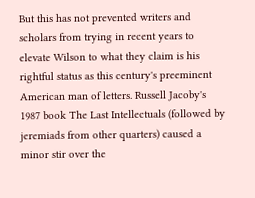But this has not prevented writers and scholars from trying in recent years to elevate Wilson to what they claim is his rightful status as this century's preeminent American man of letters. Russell Jacoby's 1987 book The Last Intellectuals (followed by jeremiads from other quarters) caused a minor stir over the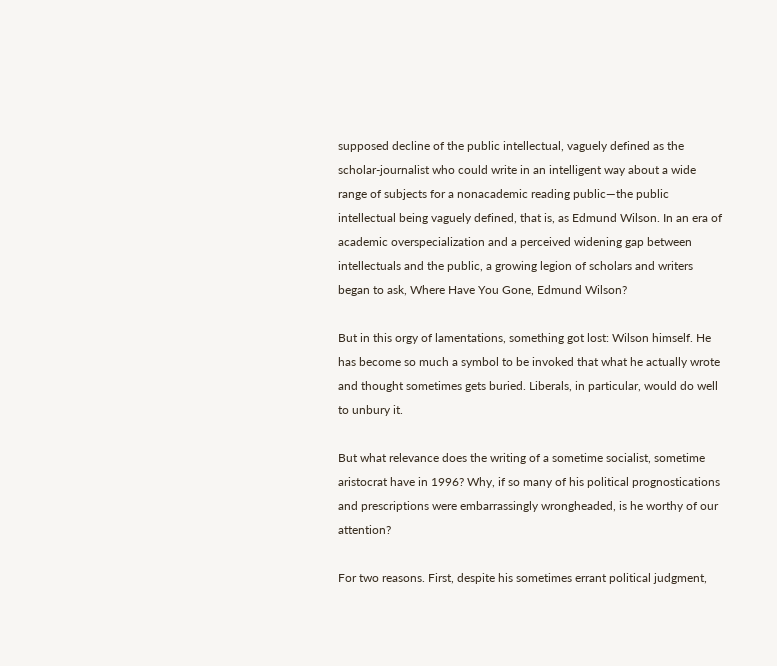supposed decline of the public intellectual, vaguely defined as the scholar-journalist who could write in an intelligent way about a wide range of subjects for a nonacademic reading public—the public intellectual being vaguely defined, that is, as Edmund Wilson. In an era of academic overspecialization and a perceived widening gap between intellectuals and the public, a growing legion of scholars and writers began to ask, Where Have You Gone, Edmund Wilson?

But in this orgy of lamentations, something got lost: Wilson himself. He has become so much a symbol to be invoked that what he actually wrote and thought sometimes gets buried. Liberals, in particular, would do well to unbury it.

But what relevance does the writing of a sometime socialist, sometime aristocrat have in 1996? Why, if so many of his political prognostications and prescriptions were embarrassingly wrongheaded, is he worthy of our attention?

For two reasons. First, despite his sometimes errant political judgment,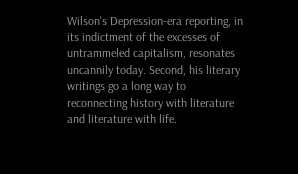Wilson's Depression-era reporting, in its indictment of the excesses of untrammeled capitalism, resonates uncannily today. Second, his literary writings go a long way to reconnecting history with literature and literature with life.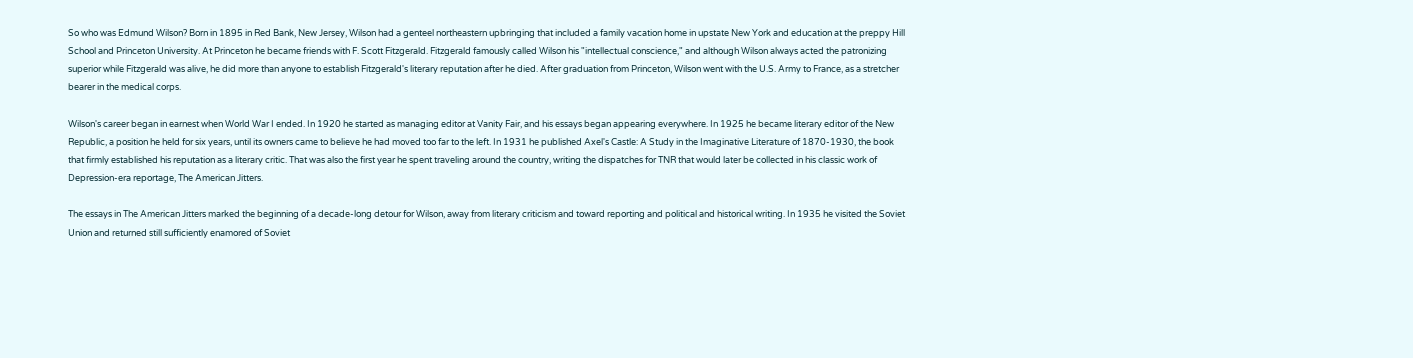So who was Edmund Wilson? Born in 1895 in Red Bank, New Jersey, Wilson had a genteel northeastern upbringing that included a family vacation home in upstate New York and education at the preppy Hill School and Princeton University. At Princeton he became friends with F. Scott Fitzgerald. Fitzgerald famously called Wilson his "intellectual conscience," and although Wilson always acted the patronizing superior while Fitzgerald was alive, he did more than anyone to establish Fitzgerald's literary reputation after he died. After graduation from Princeton, Wilson went with the U.S. Army to France, as a stretcher bearer in the medical corps.

Wilson's career began in earnest when World War I ended. In 1920 he started as managing editor at Vanity Fair, and his essays began appearing everywhere. In 1925 he became literary editor of the New Republic, a position he held for six years, until its owners came to believe he had moved too far to the left. In 1931 he published Axel's Castle: A Study in the Imaginative Literature of 1870-1930, the book that firmly established his reputation as a literary critic. That was also the first year he spent traveling around the country, writing the dispatches for TNR that would later be collected in his classic work of Depression-era reportage, The American Jitters.

The essays in The American Jitters marked the beginning of a decade-long detour for Wilson, away from literary criticism and toward reporting and political and historical writing. In 1935 he visited the Soviet Union and returned still sufficiently enamored of Soviet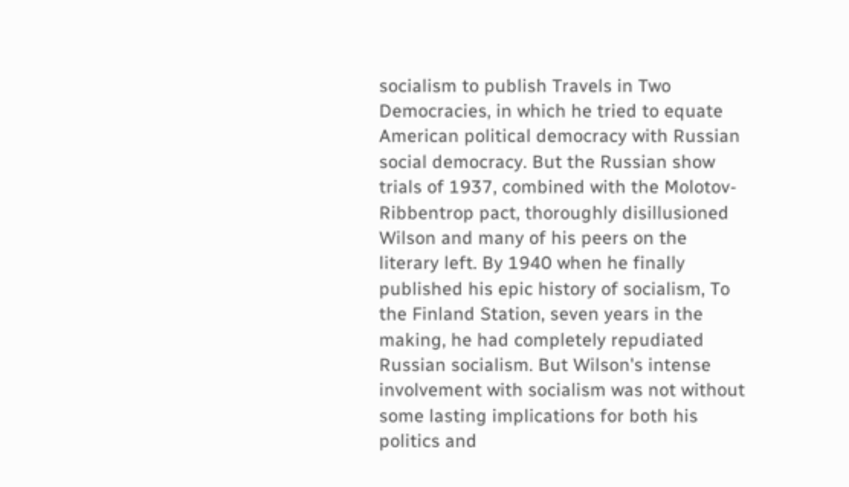socialism to publish Travels in Two Democracies, in which he tried to equate American political democracy with Russian social democracy. But the Russian show trials of 1937, combined with the Molotov-Ribbentrop pact, thoroughly disillusioned Wilson and many of his peers on the literary left. By 1940 when he finally published his epic history of socialism, To the Finland Station, seven years in the making, he had completely repudiated Russian socialism. But Wilson's intense involvement with socialism was not without some lasting implications for both his politics and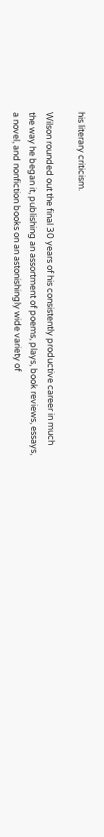his literary criticism.

Wilson rounded out the final 30 years of his consistently productive career in much the way he began it, publishing an assortment of poems, plays, book reviews, essays, a novel, and nonfiction books on an astonishingly wide variety of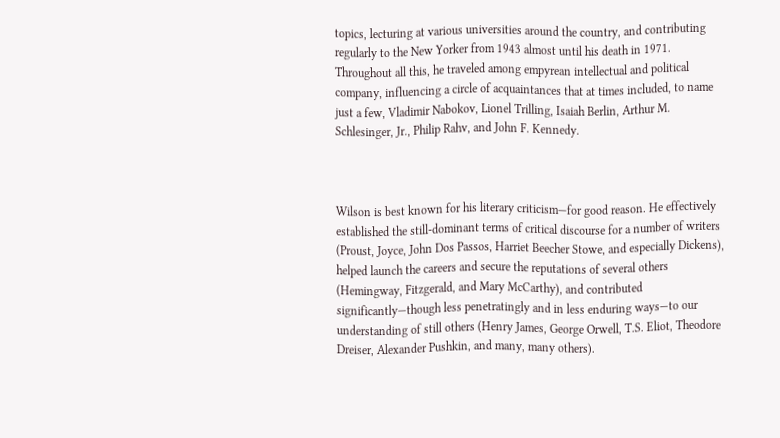topics, lecturing at various universities around the country, and contributing regularly to the New Yorker from 1943 almost until his death in 1971. Throughout all this, he traveled among empyrean intellectual and political company, influencing a circle of acquaintances that at times included, to name just a few, Vladimir Nabokov, Lionel Trilling, Isaiah Berlin, Arthur M. Schlesinger, Jr., Philip Rahv, and John F. Kennedy.



Wilson is best known for his literary criticism—for good reason. He effectively established the still-dominant terms of critical discourse for a number of writers (Proust, Joyce, John Dos Passos, Harriet Beecher Stowe, and especially Dickens), helped launch the careers and secure the reputations of several others (Hemingway, Fitzgerald, and Mary McCarthy), and contributed significantly—though less penetratingly and in less enduring ways—to our understanding of still others (Henry James, George Orwell, T.S. Eliot, Theodore Dreiser, Alexander Pushkin, and many, many others).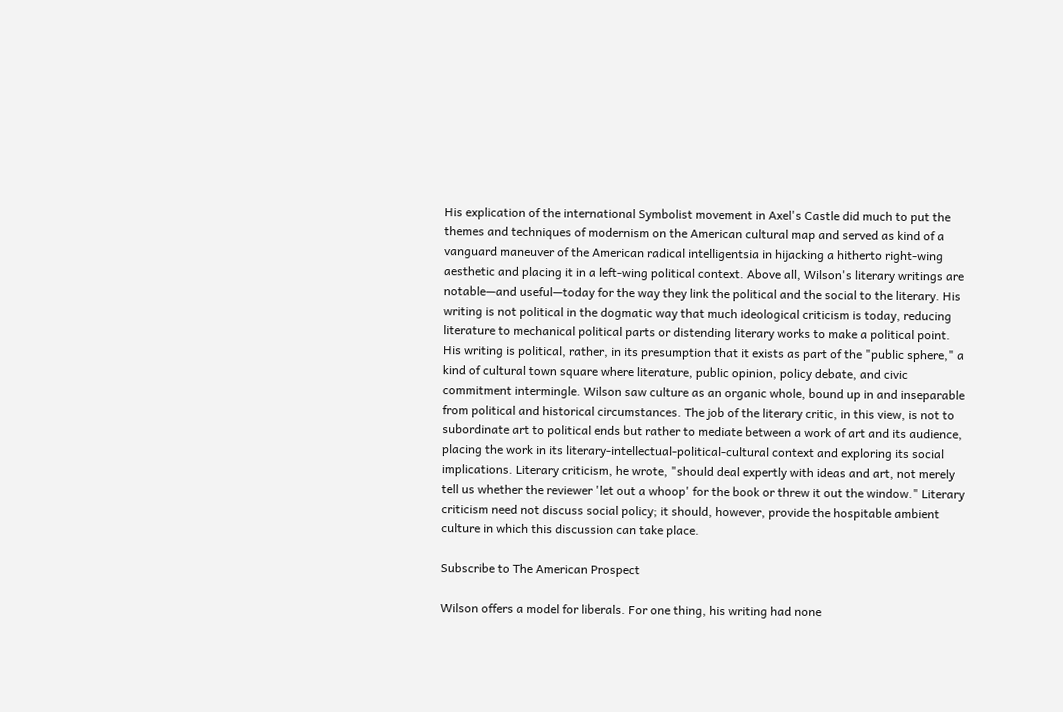His explication of the international Symbolist movement in Axel's Castle did much to put the themes and techniques of modernism on the American cultural map and served as kind of a vanguard maneuver of the American radical intelligentsia in hijacking a hitherto right-wing aesthetic and placing it in a left-wing political context. Above all, Wilson's literary writings are notable—and useful—today for the way they link the political and the social to the literary. His writing is not political in the dogmatic way that much ideological criticism is today, reducing literature to mechanical political parts or distending literary works to make a political point. His writing is political, rather, in its presumption that it exists as part of the "public sphere," a kind of cultural town square where literature, public opinion, policy debate, and civic commitment intermingle. Wilson saw culture as an organic whole, bound up in and inseparable from political and historical circumstances. The job of the literary critic, in this view, is not to subordinate art to political ends but rather to mediate between a work of art and its audience, placing the work in its literary-intellectual-political-cultural context and exploring its social implications. Literary criticism, he wrote, "should deal expertly with ideas and art, not merely tell us whether the reviewer 'let out a whoop' for the book or threw it out the window." Literary criticism need not discuss social policy; it should, however, provide the hospitable ambient culture in which this discussion can take place.

Subscribe to The American Prospect

Wilson offers a model for liberals. For one thing, his writing had none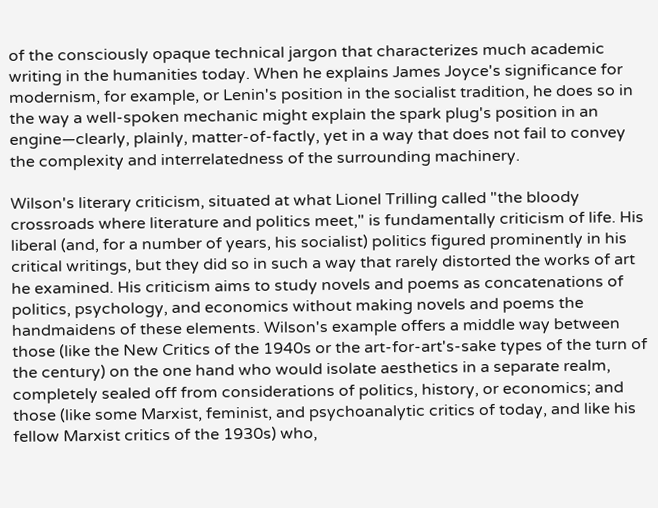of the consciously opaque technical jargon that characterizes much academic writing in the humanities today. When he explains James Joyce's significance for modernism, for example, or Lenin's position in the socialist tradition, he does so in the way a well-spoken mechanic might explain the spark plug's position in an engine—clearly, plainly, matter-of-factly, yet in a way that does not fail to convey the complexity and interrelatedness of the surrounding machinery.

Wilson's literary criticism, situated at what Lionel Trilling called "the bloody crossroads where literature and politics meet," is fundamentally criticism of life. His liberal (and, for a number of years, his socialist) politics figured prominently in his critical writings, but they did so in such a way that rarely distorted the works of art he examined. His criticism aims to study novels and poems as concatenations of politics, psychology, and economics without making novels and poems the handmaidens of these elements. Wilson's example offers a middle way between those (like the New Critics of the 1940s or the art-for-art's-sake types of the turn of the century) on the one hand who would isolate aesthetics in a separate realm, completely sealed off from considerations of politics, history, or economics; and those (like some Marxist, feminist, and psychoanalytic critics of today, and like his fellow Marxist critics of the 1930s) who,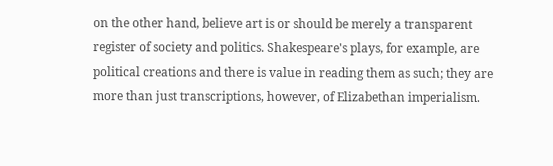on the other hand, believe art is or should be merely a transparent register of society and politics. Shakespeare's plays, for example, are political creations and there is value in reading them as such; they are more than just transcriptions, however, of Elizabethan imperialism.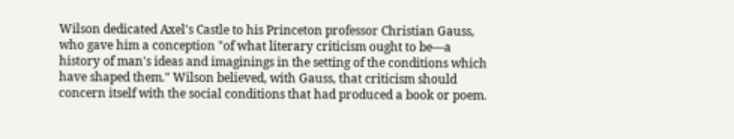Wilson dedicated Axel's Castle to his Princeton professor Christian Gauss, who gave him a conception "of what literary criticism ought to be—a history of man's ideas and imaginings in the setting of the conditions which have shaped them." Wilson believed, with Gauss, that criticism should concern itself with the social conditions that had produced a book or poem.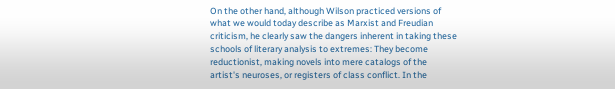On the other hand, although Wilson practiced versions of what we would today describe as Marxist and Freudian criticism, he clearly saw the dangers inherent in taking these schools of literary analysis to extremes: They become reductionist, making novels into mere catalogs of the artist's neuroses, or registers of class conflict. In the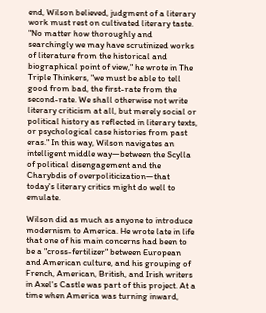end, Wilson believed, judgment of a literary work must rest on cultivated literary taste. "No matter how thoroughly and searchingly we may have scrutinized works of literature from the historical and biographical point of view," he wrote in The Triple Thinkers, "we must be able to tell good from bad, the first-rate from the second-rate. We shall otherwise not write literary criticism at all, but merely social or political history as reflected in literary texts, or psychological case histories from past eras." In this way, Wilson navigates an intelligent middle way—between the Scylla of political disengagement and the Charybdis of overpoliticization—that today's literary critics might do well to emulate.

Wilson did as much as anyone to introduce modernism to America. He wrote late in life that one of his main concerns had been to be a "cross-fertilizer" between European and American culture, and his grouping of French, American, British, and Irish writers in Axel's Castle was part of this project. At a time when America was turning inward,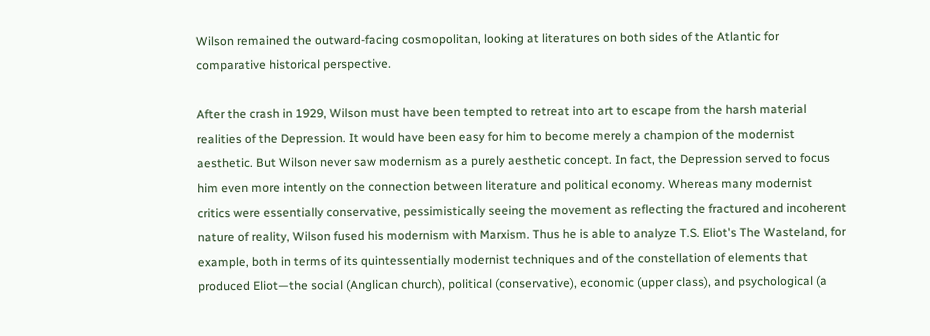Wilson remained the outward-facing cosmopolitan, looking at literatures on both sides of the Atlantic for comparative historical perspective.

After the crash in 1929, Wilson must have been tempted to retreat into art to escape from the harsh material realities of the Depression. It would have been easy for him to become merely a champion of the modernist aesthetic. But Wilson never saw modernism as a purely aesthetic concept. In fact, the Depression served to focus him even more intently on the connection between literature and political economy. Whereas many modernist critics were essentially conservative, pessimistically seeing the movement as reflecting the fractured and incoherent nature of reality, Wilson fused his modernism with Marxism. Thus he is able to analyze T.S. Eliot's The Wasteland, for example, both in terms of its quintessentially modernist techniques and of the constellation of elements that produced Eliot—the social (Anglican church), political (conservative), economic (upper class), and psychological (a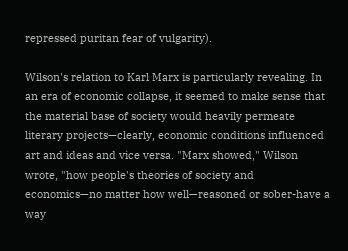repressed puritan fear of vulgarity).

Wilson's relation to Karl Marx is particularly revealing. In an era of economic collapse, it seemed to make sense that the material base of society would heavily permeate literary projects—clearly, economic conditions influenced art and ideas and vice versa. "Marx showed," Wilson wrote, "how people's theories of society and economics—no matter how well—reasoned or sober-have a way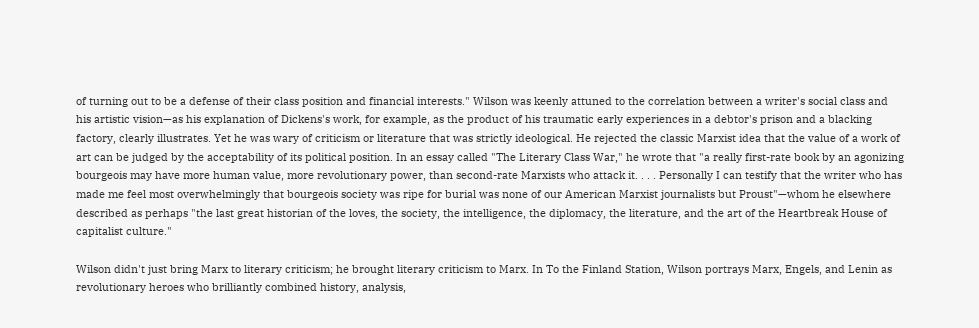of turning out to be a defense of their class position and financial interests." Wilson was keenly attuned to the correlation between a writer's social class and his artistic vision—as his explanation of Dickens's work, for example, as the product of his traumatic early experiences in a debtor's prison and a blacking factory, clearly illustrates. Yet he was wary of criticism or literature that was strictly ideological. He rejected the classic Marxist idea that the value of a work of art can be judged by the acceptability of its political position. In an essay called "The Literary Class War," he wrote that "a really first-rate book by an agonizing bourgeois may have more human value, more revolutionary power, than second-rate Marxists who attack it. . . . Personally I can testify that the writer who has made me feel most overwhelmingly that bourgeois society was ripe for burial was none of our American Marxist journalists but Proust"—whom he elsewhere described as perhaps "the last great historian of the loves, the society, the intelligence, the diplomacy, the literature, and the art of the Heartbreak House of capitalist culture."

Wilson didn't just bring Marx to literary criticism; he brought literary criticism to Marx. In To the Finland Station, Wilson portrays Marx, Engels, and Lenin as revolutionary heroes who brilliantly combined history, analysis,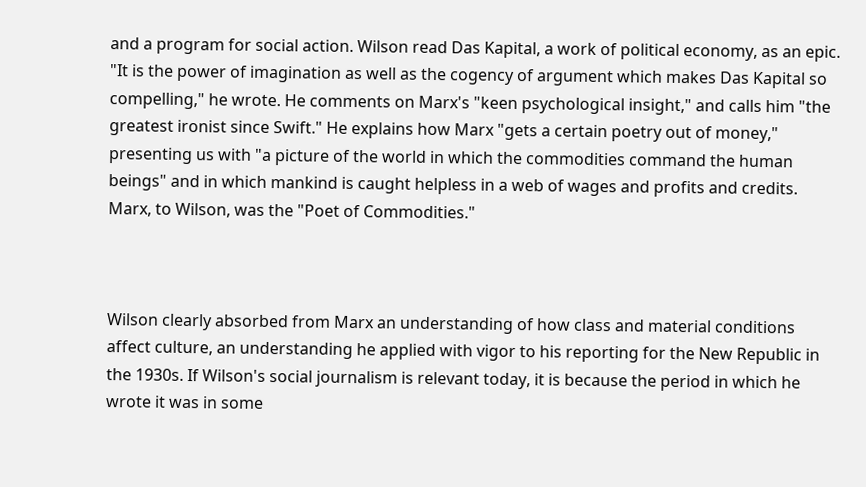and a program for social action. Wilson read Das Kapital, a work of political economy, as an epic. "It is the power of imagination as well as the cogency of argument which makes Das Kapital so compelling," he wrote. He comments on Marx's "keen psychological insight," and calls him "the greatest ironist since Swift." He explains how Marx "gets a certain poetry out of money," presenting us with "a picture of the world in which the commodities command the human beings" and in which mankind is caught helpless in a web of wages and profits and credits. Marx, to Wilson, was the "Poet of Commodities."



Wilson clearly absorbed from Marx an understanding of how class and material conditions affect culture, an understanding he applied with vigor to his reporting for the New Republic in the 1930s. If Wilson's social journalism is relevant today, it is because the period in which he wrote it was in some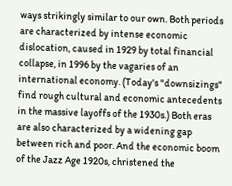ways strikingly similar to our own. Both periods are characterized by intense economic dislocation, caused in 1929 by total financial collapse, in 1996 by the vagaries of an international economy. (Today's "downsizings" find rough cultural and economic antecedents in the massive layoffs of the 1930s.) Both eras are also characterized by a widening gap between rich and poor. And the economic boom of the Jazz Age 1920s, christened the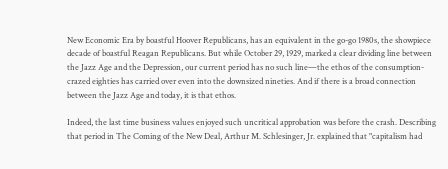New Economic Era by boastful Hoover Republicans, has an equivalent in the go-go 1980s, the showpiece decade of boastful Reagan Republicans. But while October 29, 1929, marked a clear dividing line between the Jazz Age and the Depression, our current period has no such line—the ethos of the consumption-crazed eighties has carried over even into the downsized nineties. And if there is a broad connection between the Jazz Age and today, it is that ethos.

Indeed, the last time business values enjoyed such uncritical approbation was before the crash. Describing that period in The Coming of the New Deal, Arthur M. Schlesinger, Jr. explained that "capitalism had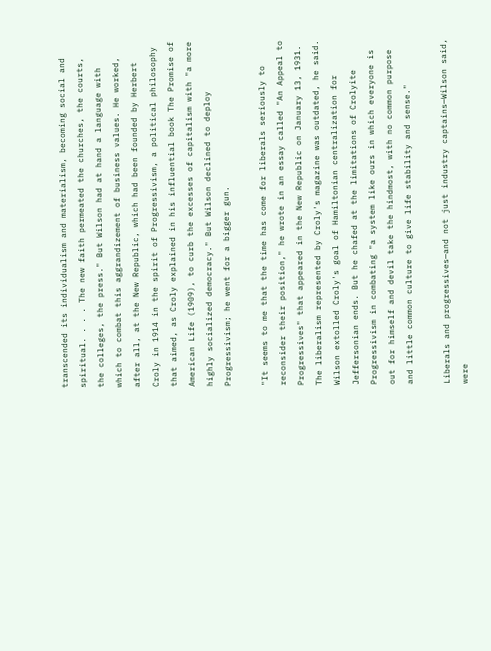transcended its individualism and materialism, becoming social and spiritual. . . . The new faith permeated the churches, the courts, the colleges, the press." But Wilson had at hand a language with which to combat this aggrandizement of business values. He worked, after all, at the New Republic, which had been founded by Herbert Croly in 1914 in the spirit of Progressivism, a political philosophy that aimed, as Croly explained in his influential book The Promise of American Life (1909), to curb the excesses of capitalism with "a more highly socialized democracy." But Wilson declined to deploy Progressivism; he went for a bigger gun.

"It seems to me that the time has come for liberals seriously to reconsider their position," he wrote in an essay called "An Appeal to Progressives" that appeared in the New Republic on January 13, 1931. The liberalism represented by Croly's magazine was outdated, he said. Wilson extolled Croly's goal of Hamiltonian centralization for Jeffersonian ends. But he chafed at the limitations of Crolyite Progressivism in combating "a system like ours in which everyone is out for himself and devil take the hindmost, with no common purpose and little common culture to give life stability and sense."

Liberals and progressives—and not just industry captains—Wilson said, were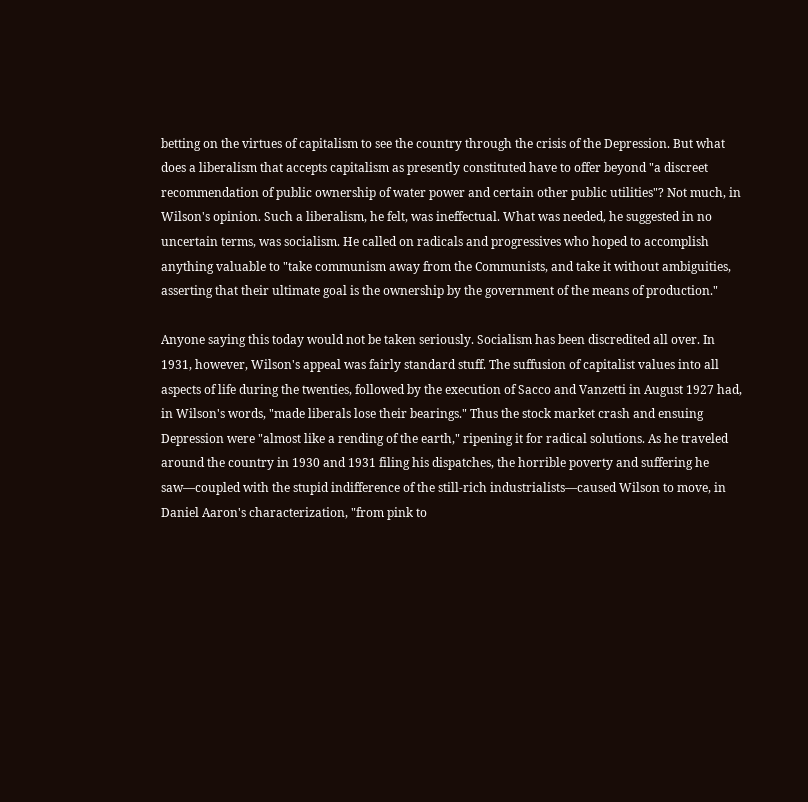betting on the virtues of capitalism to see the country through the crisis of the Depression. But what does a liberalism that accepts capitalism as presently constituted have to offer beyond "a discreet recommendation of public ownership of water power and certain other public utilities"? Not much, in Wilson's opinion. Such a liberalism, he felt, was ineffectual. What was needed, he suggested in no uncertain terms, was socialism. He called on radicals and progressives who hoped to accomplish anything valuable to "take communism away from the Communists, and take it without ambiguities, asserting that their ultimate goal is the ownership by the government of the means of production."

Anyone saying this today would not be taken seriously. Socialism has been discredited all over. In 1931, however, Wilson's appeal was fairly standard stuff. The suffusion of capitalist values into all aspects of life during the twenties, followed by the execution of Sacco and Vanzetti in August 1927 had, in Wilson's words, "made liberals lose their bearings." Thus the stock market crash and ensuing Depression were "almost like a rending of the earth," ripening it for radical solutions. As he traveled around the country in 1930 and 1931 filing his dispatches, the horrible poverty and suffering he saw—coupled with the stupid indifference of the still-rich industrialists—caused Wilson to move, in Daniel Aaron's characterization, "from pink to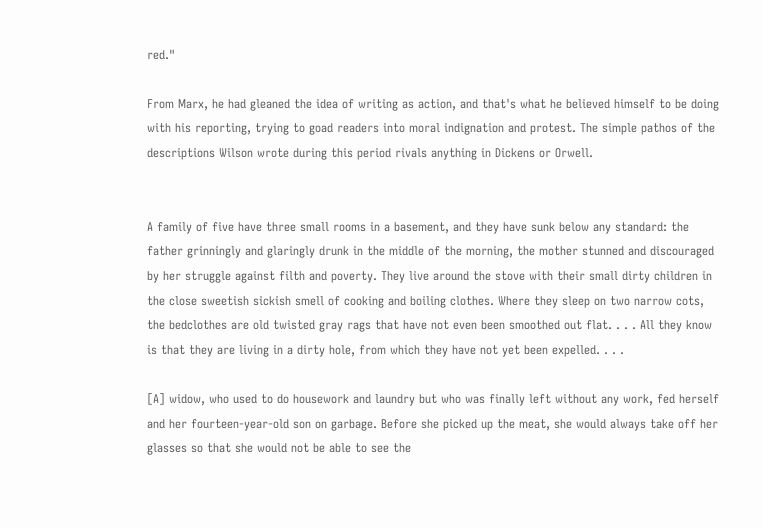red."

From Marx, he had gleaned the idea of writing as action, and that's what he believed himself to be doing with his reporting, trying to goad readers into moral indignation and protest. The simple pathos of the descriptions Wilson wrote during this period rivals anything in Dickens or Orwell.


A family of five have three small rooms in a basement, and they have sunk below any standard: the father grinningly and glaringly drunk in the middle of the morning, the mother stunned and discouraged by her struggle against filth and poverty. They live around the stove with their small dirty children in the close sweetish sickish smell of cooking and boiling clothes. Where they sleep on two narrow cots, the bedclothes are old twisted gray rags that have not even been smoothed out flat. . . . All they know is that they are living in a dirty hole, from which they have not yet been expelled. . . .

[A] widow, who used to do housework and laundry but who was finally left without any work, fed herself and her fourteen-year-old son on garbage. Before she picked up the meat, she would always take off her glasses so that she would not be able to see the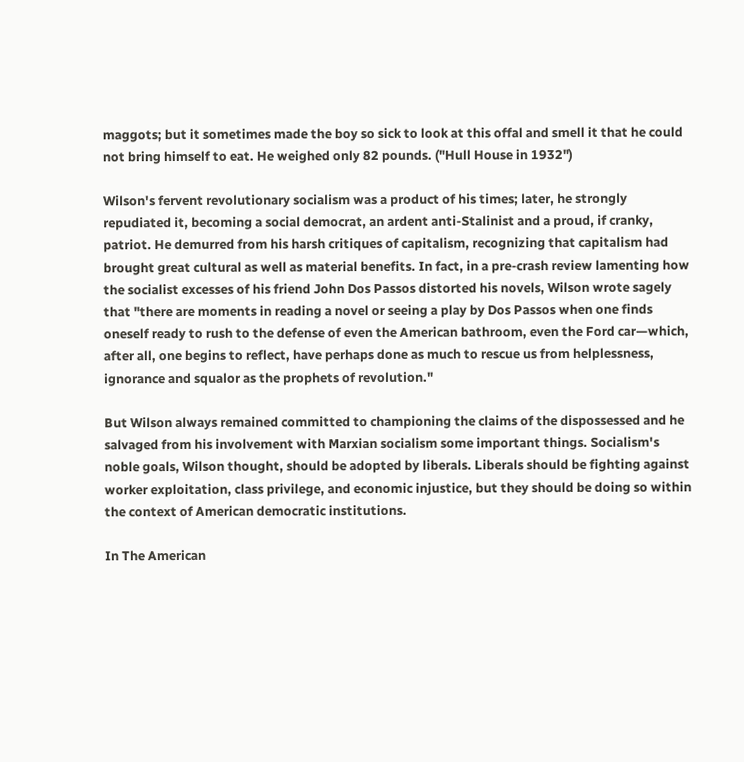maggots; but it sometimes made the boy so sick to look at this offal and smell it that he could not bring himself to eat. He weighed only 82 pounds. ("Hull House in 1932")

Wilson's fervent revolutionary socialism was a product of his times; later, he strongly repudiated it, becoming a social democrat, an ardent anti-Stalinist and a proud, if cranky, patriot. He demurred from his harsh critiques of capitalism, recognizing that capitalism had brought great cultural as well as material benefits. In fact, in a pre-crash review lamenting how the socialist excesses of his friend John Dos Passos distorted his novels, Wilson wrote sagely that "there are moments in reading a novel or seeing a play by Dos Passos when one finds oneself ready to rush to the defense of even the American bathroom, even the Ford car—which, after all, one begins to reflect, have perhaps done as much to rescue us from helplessness, ignorance and squalor as the prophets of revolution."

But Wilson always remained committed to championing the claims of the dispossessed and he salvaged from his involvement with Marxian socialism some important things. Socialism's noble goals, Wilson thought, should be adopted by liberals. Liberals should be fighting against worker exploitation, class privilege, and economic injustice, but they should be doing so within the context of American democratic institutions.

In The American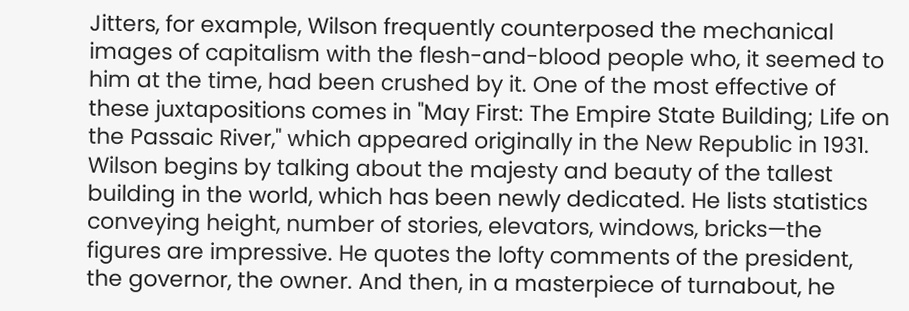Jitters, for example, Wilson frequently counterposed the mechanical images of capitalism with the flesh-and-blood people who, it seemed to him at the time, had been crushed by it. One of the most effective of these juxtapositions comes in "May First: The Empire State Building; Life on the Passaic River," which appeared originally in the New Republic in 1931. Wilson begins by talking about the majesty and beauty of the tallest building in the world, which has been newly dedicated. He lists statistics conveying height, number of stories, elevators, windows, bricks—the figures are impressive. He quotes the lofty comments of the president, the governor, the owner. And then, in a masterpiece of turnabout, he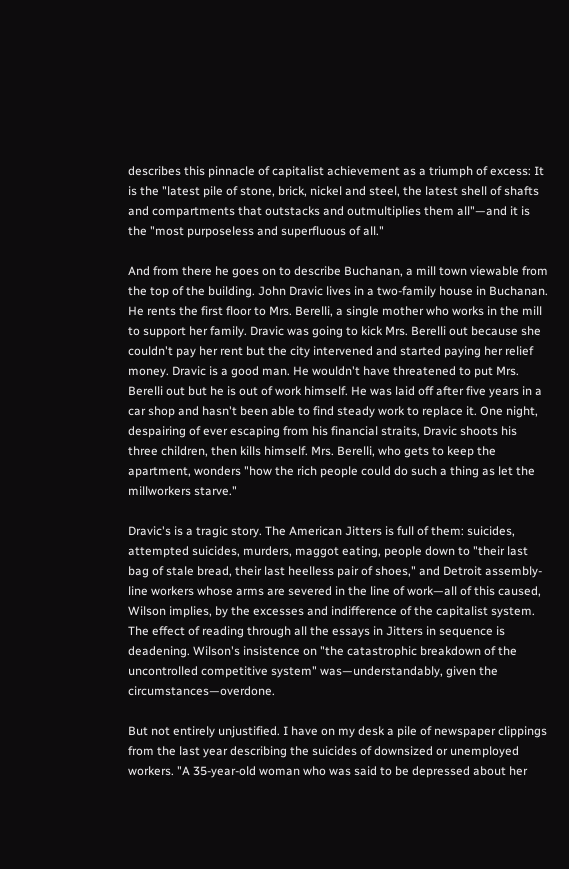describes this pinnacle of capitalist achievement as a triumph of excess: It is the "latest pile of stone, brick, nickel and steel, the latest shell of shafts and compartments that outstacks and outmultiplies them all"—and it is the "most purposeless and superfluous of all."

And from there he goes on to describe Buchanan, a mill town viewable from the top of the building. John Dravic lives in a two-family house in Buchanan. He rents the first floor to Mrs. Berelli, a single mother who works in the mill to support her family. Dravic was going to kick Mrs. Berelli out because she couldn't pay her rent but the city intervened and started paying her relief money. Dravic is a good man. He wouldn't have threatened to put Mrs. Berelli out but he is out of work himself. He was laid off after five years in a car shop and hasn't been able to find steady work to replace it. One night, despairing of ever escaping from his financial straits, Dravic shoots his three children, then kills himself. Mrs. Berelli, who gets to keep the apartment, wonders "how the rich people could do such a thing as let the millworkers starve."

Dravic's is a tragic story. The American Jitters is full of them: suicides, attempted suicides, murders, maggot eating, people down to "their last bag of stale bread, their last heelless pair of shoes," and Detroit assembly-line workers whose arms are severed in the line of work—all of this caused, Wilson implies, by the excesses and indifference of the capitalist system. The effect of reading through all the essays in Jitters in sequence is deadening. Wilson's insistence on "the catastrophic breakdown of the uncontrolled competitive system" was—understandably, given the circumstances—overdone.

But not entirely unjustified. I have on my desk a pile of newspaper clippings from the last year describing the suicides of downsized or unemployed workers. "A 35-year-old woman who was said to be depressed about her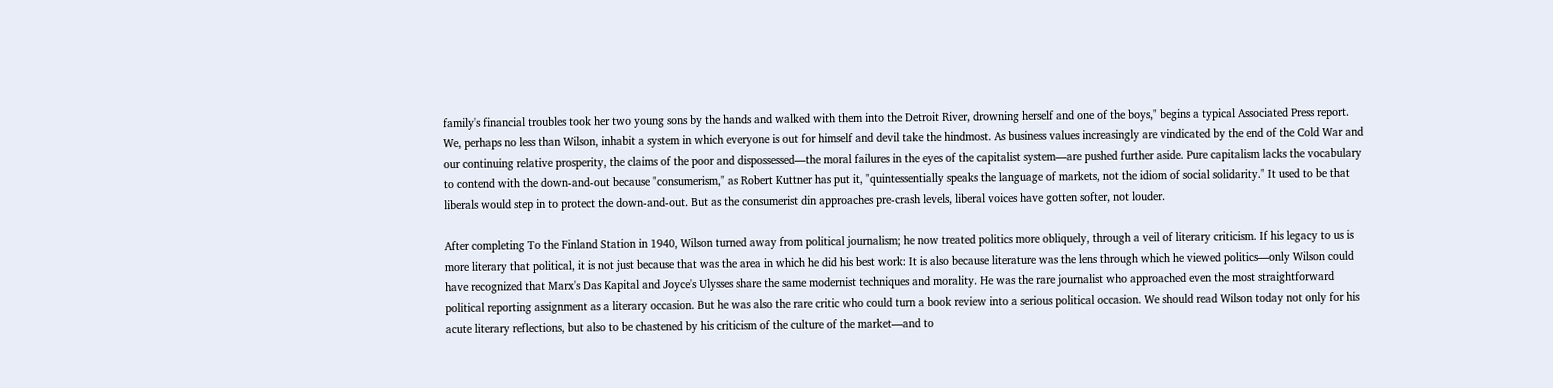family's financial troubles took her two young sons by the hands and walked with them into the Detroit River, drowning herself and one of the boys," begins a typical Associated Press report. We, perhaps no less than Wilson, inhabit a system in which everyone is out for himself and devil take the hindmost. As business values increasingly are vindicated by the end of the Cold War and our continuing relative prosperity, the claims of the poor and dispossessed—the moral failures in the eyes of the capitalist system—are pushed further aside. Pure capitalism lacks the vocabulary to contend with the down-and-out because "consumerism," as Robert Kuttner has put it, "quintessentially speaks the language of markets, not the idiom of social solidarity." It used to be that liberals would step in to protect the down-and-out. But as the consumerist din approaches pre-crash levels, liberal voices have gotten softer, not louder.

After completing To the Finland Station in 1940, Wilson turned away from political journalism; he now treated politics more obliquely, through a veil of literary criticism. If his legacy to us is more literary that political, it is not just because that was the area in which he did his best work: It is also because literature was the lens through which he viewed politics—only Wilson could have recognized that Marx's Das Kapital and Joyce's Ulysses share the same modernist techniques and morality. He was the rare journalist who approached even the most straightforward political reporting assignment as a literary occasion. But he was also the rare critic who could turn a book review into a serious political occasion. We should read Wilson today not only for his acute literary reflections, but also to be chastened by his criticism of the culture of the market—and to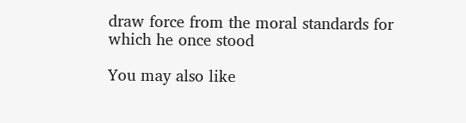draw force from the moral standards for which he once stood

You may also like